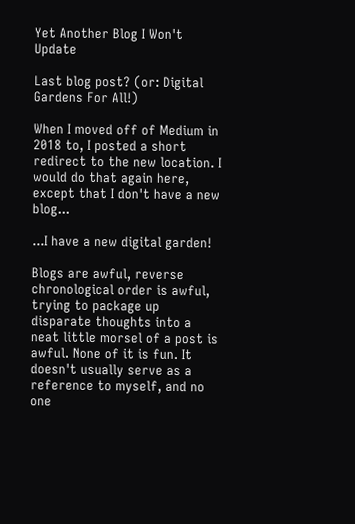Yet Another Blog I Won't Update

Last blog post? (or: Digital Gardens For All!)

When I moved off of Medium in 2018 to, I posted a short redirect to the new location. I would do that again here, except that I don't have a new blog...

...I have a new digital garden!

Blogs are awful, reverse chronological order is awful, trying to package up disparate thoughts into a neat little morsel of a post is awful. None of it is fun. It doesn't usually serve as a reference to myself, and no one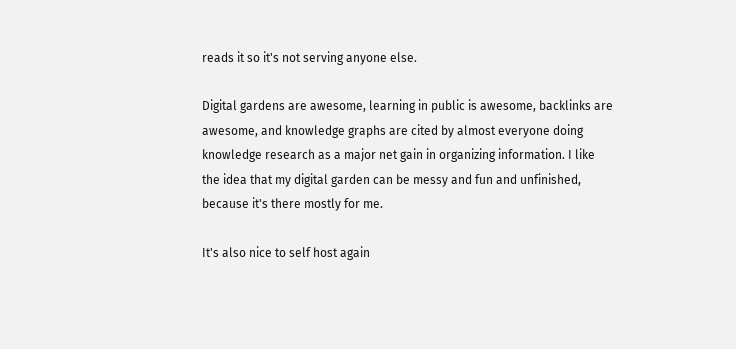reads it so it's not serving anyone else.

Digital gardens are awesome, learning in public is awesome, backlinks are awesome, and knowledge graphs are cited by almost everyone doing knowledge research as a major net gain in organizing information. I like the idea that my digital garden can be messy and fun and unfinished, because it's there mostly for me.

It's also nice to self host again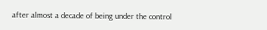after almost a decade of being under the control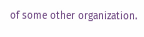of some other organization.